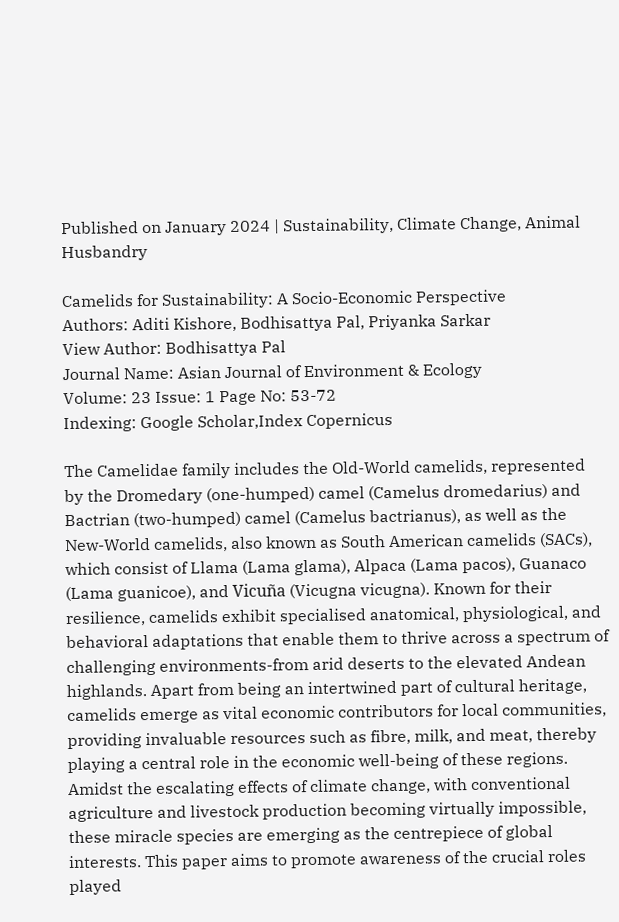Published on January 2024 | Sustainability, Climate Change, Animal Husbandry

Camelids for Sustainability: A Socio-Economic Perspective
Authors: Aditi Kishore, Bodhisattya Pal, Priyanka Sarkar
View Author: Bodhisattya Pal
Journal Name: Asian Journal of Environment & Ecology
Volume: 23 Issue: 1 Page No: 53-72
Indexing: Google Scholar,Index Copernicus

The Camelidae family includes the Old-World camelids, represented by the Dromedary (one-humped) camel (Camelus dromedarius) and Bactrian (two-humped) camel (Camelus bactrianus), as well as the New-World camelids, also known as South American camelids (SACs), which consist of Llama (Lama glama), Alpaca (Lama pacos), Guanaco (Lama guanicoe), and Vicuña (Vicugna vicugna). Known for their resilience, camelids exhibit specialised anatomical, physiological, and behavioral adaptations that enable them to thrive across a spectrum of challenging environments-from arid deserts to the elevated Andean highlands. Apart from being an intertwined part of cultural heritage, camelids emerge as vital economic contributors for local communities, providing invaluable resources such as fibre, milk, and meat, thereby playing a central role in the economic well-being of these regions. Amidst the escalating effects of climate change, with conventional agriculture and livestock production becoming virtually impossible, these miracle species are emerging as the centrepiece of global interests. This paper aims to promote awareness of the crucial roles played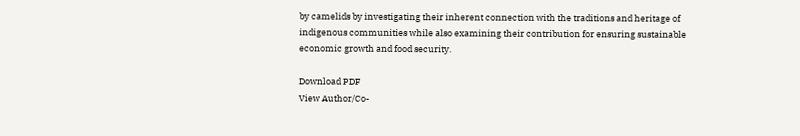by camelids by investigating their inherent connection with the traditions and heritage of indigenous communities while also examining their contribution for ensuring sustainable economic growth and food security.

Download PDF
View Author/Co-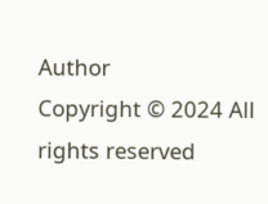Author
Copyright © 2024 All rights reserved